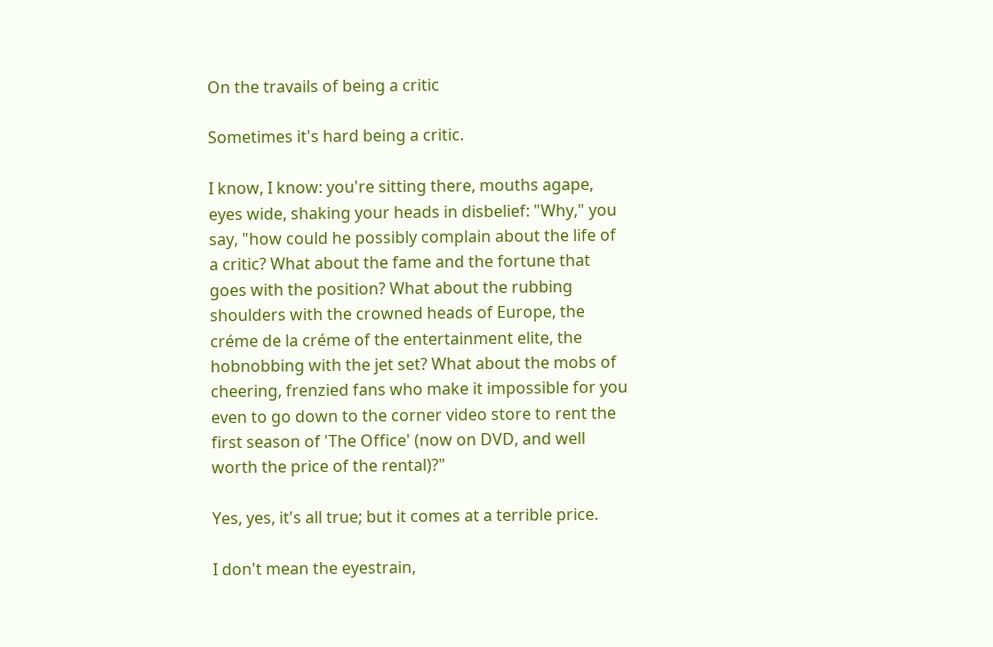On the travails of being a critic

Sometimes it's hard being a critic.

I know, I know: you're sitting there, mouths agape, eyes wide, shaking your heads in disbelief: "Why," you say, "how could he possibly complain about the life of a critic? What about the fame and the fortune that goes with the position? What about the rubbing shoulders with the crowned heads of Europe, the créme de la créme of the entertainment elite, the hobnobbing with the jet set? What about the mobs of cheering, frenzied fans who make it impossible for you even to go down to the corner video store to rent the first season of 'The Office' (now on DVD, and well worth the price of the rental)?"

Yes, yes, it's all true; but it comes at a terrible price.

I don't mean the eyestrain,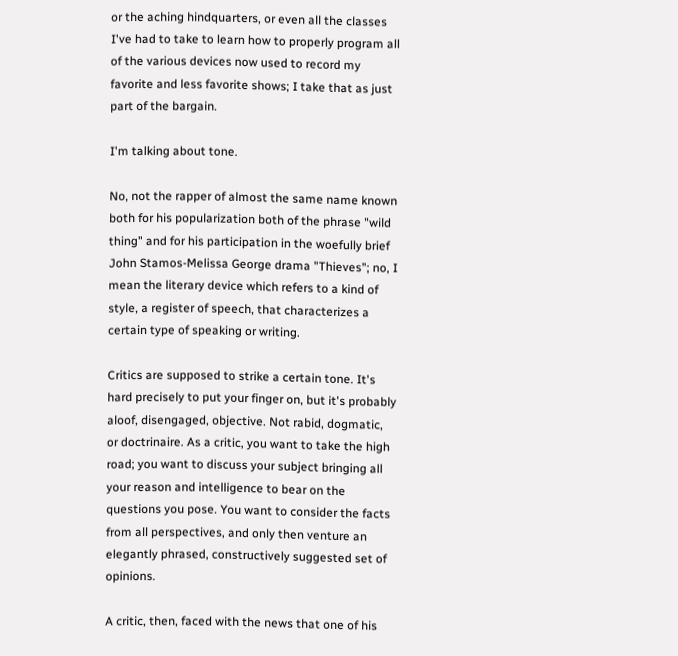or the aching hindquarters, or even all the classes I've had to take to learn how to properly program all of the various devices now used to record my favorite and less favorite shows; I take that as just part of the bargain.

I'm talking about tone.

No, not the rapper of almost the same name known both for his popularization both of the phrase "wild thing" and for his participation in the woefully brief John Stamos-Melissa George drama "Thieves"; no, I mean the literary device which refers to a kind of style, a register of speech, that characterizes a certain type of speaking or writing.

Critics are supposed to strike a certain tone. It's hard precisely to put your finger on, but it's probably aloof, disengaged, objective. Not rabid, dogmatic, or doctrinaire. As a critic, you want to take the high road; you want to discuss your subject bringing all your reason and intelligence to bear on the questions you pose. You want to consider the facts from all perspectives, and only then venture an elegantly phrased, constructively suggested set of opinions.

A critic, then, faced with the news that one of his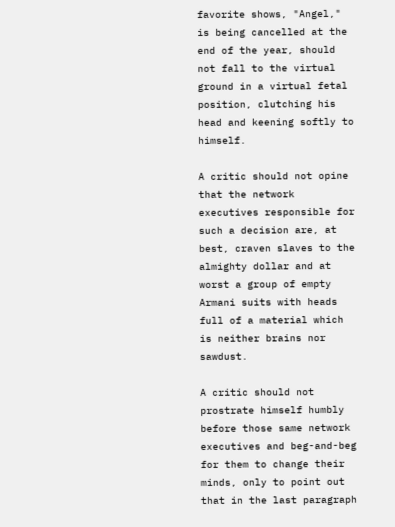favorite shows, "Angel," is being cancelled at the end of the year, should not fall to the virtual ground in a virtual fetal position, clutching his head and keening softly to himself.

A critic should not opine that the network executives responsible for such a decision are, at best, craven slaves to the almighty dollar and at worst a group of empty Armani suits with heads full of a material which is neither brains nor sawdust.

A critic should not prostrate himself humbly before those same network executives and beg-and-beg for them to change their minds, only to point out that in the last paragraph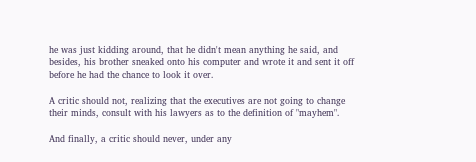he was just kidding around, that he didn't mean anything he said, and besides, his brother sneaked onto his computer and wrote it and sent it off before he had the chance to look it over.

A critic should not, realizing that the executives are not going to change their minds, consult with his lawyers as to the definition of "mayhem".

And finally, a critic should never, under any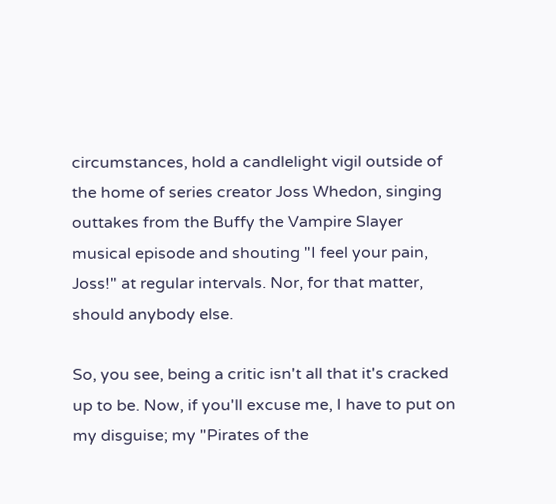circumstances, hold a candlelight vigil outside of the home of series creator Joss Whedon, singing outtakes from the Buffy the Vampire Slayer musical episode and shouting "I feel your pain, Joss!" at regular intervals. Nor, for that matter, should anybody else.

So, you see, being a critic isn't all that it's cracked up to be. Now, if you'll excuse me, I have to put on my disguise; my "Pirates of the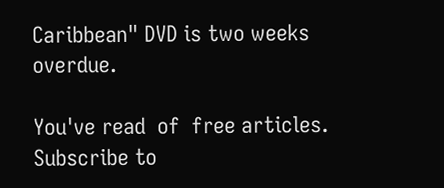Caribbean" DVD is two weeks overdue.

You've read  of  free articles. Subscribe to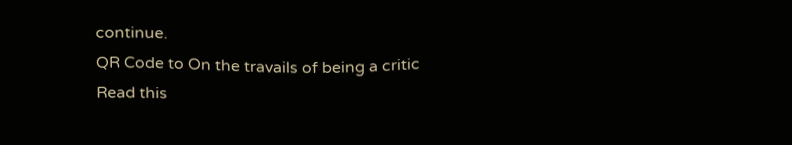continue.
QR Code to On the travails of being a critic
Read this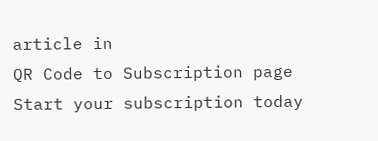article in
QR Code to Subscription page
Start your subscription today